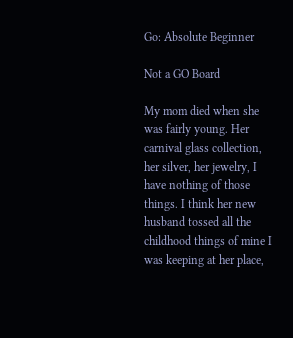Go: Absolute Beginner

Not a GO Board

My mom died when she was fairly young. Her carnival glass collection, her silver, her jewelry, I have nothing of those things. I think her new husband tossed all the childhood things of mine I was keeping at her place,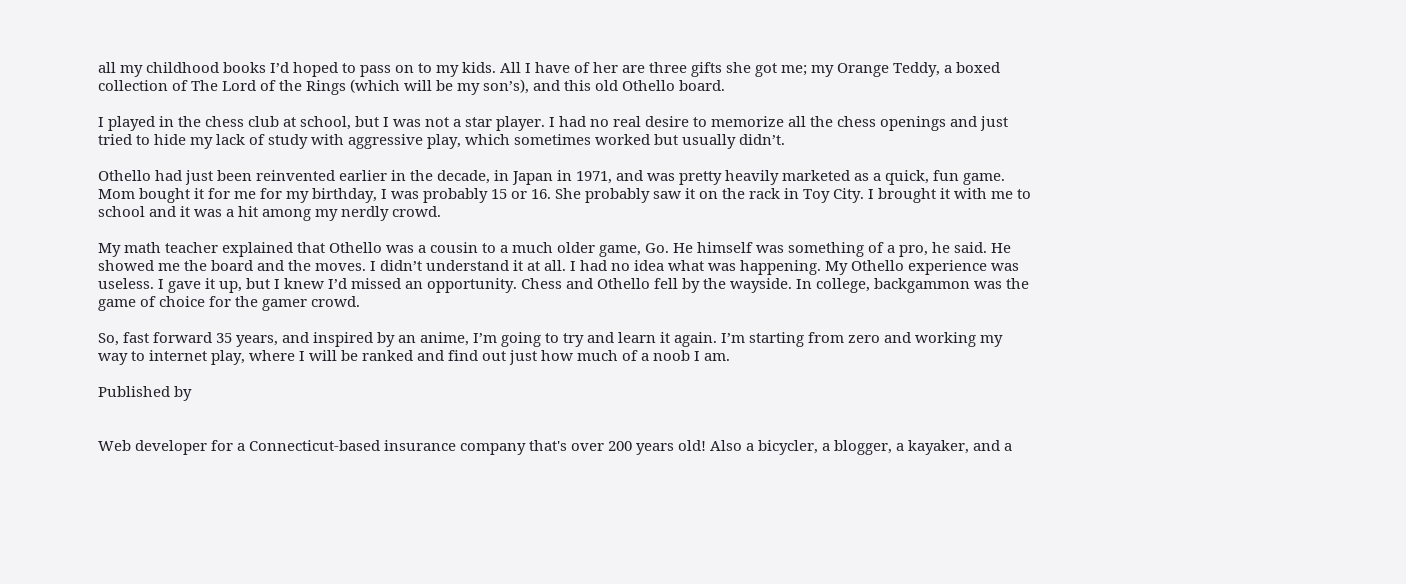all my childhood books I’d hoped to pass on to my kids. All I have of her are three gifts she got me; my Orange Teddy, a boxed collection of The Lord of the Rings (which will be my son’s), and this old Othello board.

I played in the chess club at school, but I was not a star player. I had no real desire to memorize all the chess openings and just tried to hide my lack of study with aggressive play, which sometimes worked but usually didn’t.

Othello had just been reinvented earlier in the decade, in Japan in 1971, and was pretty heavily marketed as a quick, fun game. Mom bought it for me for my birthday, I was probably 15 or 16. She probably saw it on the rack in Toy City. I brought it with me to school and it was a hit among my nerdly crowd.

My math teacher explained that Othello was a cousin to a much older game, Go. He himself was something of a pro, he said. He showed me the board and the moves. I didn’t understand it at all. I had no idea what was happening. My Othello experience was useless. I gave it up, but I knew I’d missed an opportunity. Chess and Othello fell by the wayside. In college, backgammon was the game of choice for the gamer crowd.

So, fast forward 35 years, and inspired by an anime, I’m going to try and learn it again. I’m starting from zero and working my way to internet play, where I will be ranked and find out just how much of a noob I am.

Published by


Web developer for a Connecticut-based insurance company that's over 200 years old! Also a bicycler, a blogger, a kayaker, and a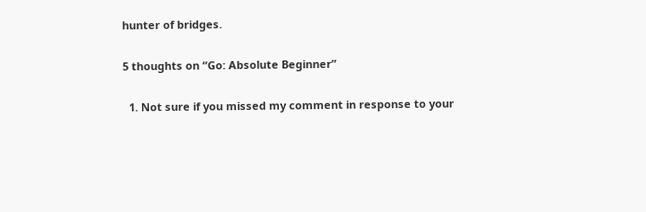hunter of bridges.

5 thoughts on “Go: Absolute Beginner”

  1. Not sure if you missed my comment in response to your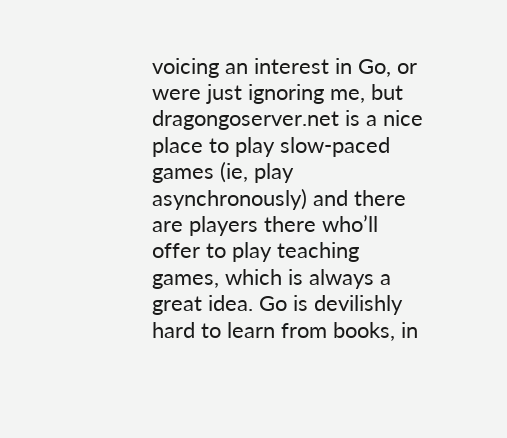voicing an interest in Go, or were just ignoring me, but dragongoserver.net is a nice place to play slow-paced games (ie, play asynchronously) and there are players there who’ll offer to play teaching games, which is always a great idea. Go is devilishly hard to learn from books, in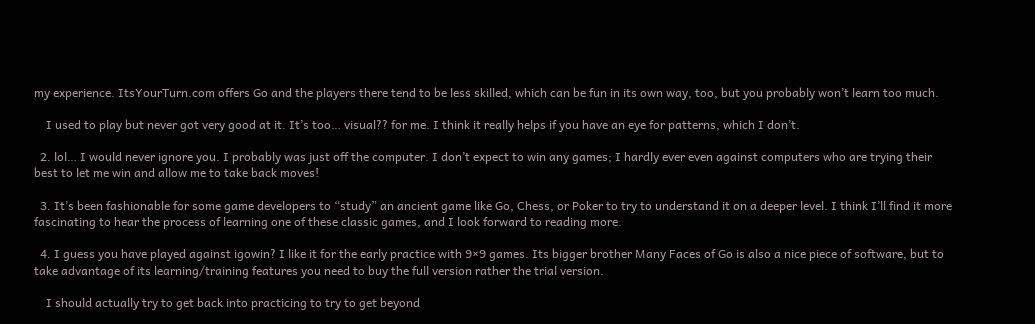my experience. ItsYourTurn.com offers Go and the players there tend to be less skilled, which can be fun in its own way, too, but you probably won’t learn too much.

    I used to play but never got very good at it. It’s too… visual?? for me. I think it really helps if you have an eye for patterns, which I don’t.

  2. lol… I would never ignore you. I probably was just off the computer. I don’t expect to win any games; I hardly ever even against computers who are trying their best to let me win and allow me to take back moves!

  3. It’s been fashionable for some game developers to “study” an ancient game like Go, Chess, or Poker to try to understand it on a deeper level. I think I’ll find it more fascinating to hear the process of learning one of these classic games, and I look forward to reading more.

  4. I guess you have played against igowin? I like it for the early practice with 9×9 games. Its bigger brother Many Faces of Go is also a nice piece of software, but to take advantage of its learning/training features you need to buy the full version rather the trial version.

    I should actually try to get back into practicing to try to get beyond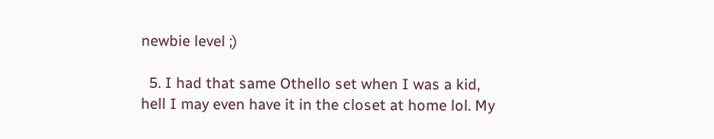newbie level ;)

  5. I had that same Othello set when I was a kid, hell I may even have it in the closet at home lol. My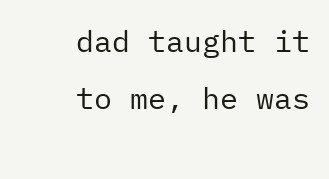dad taught it to me, he was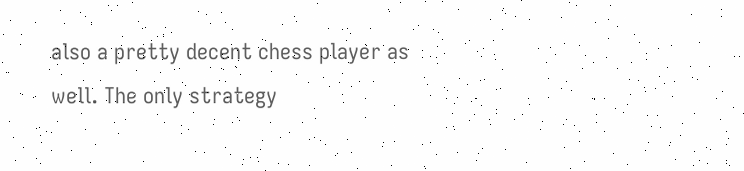also a pretty decent chess player as well. The only strategy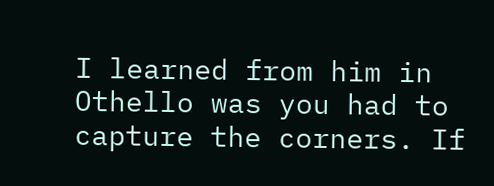I learned from him in Othello was you had to capture the corners. If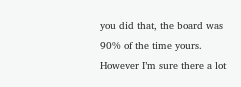you did that, the board was 90% of the time yours. However I’m sure there a lot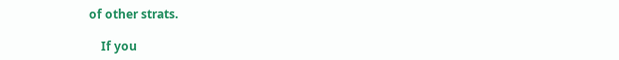of other strats.

    If you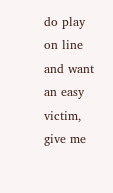do play on line and want an easy victim, give me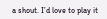a shout. I’d love to play it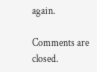again.

Comments are closed.